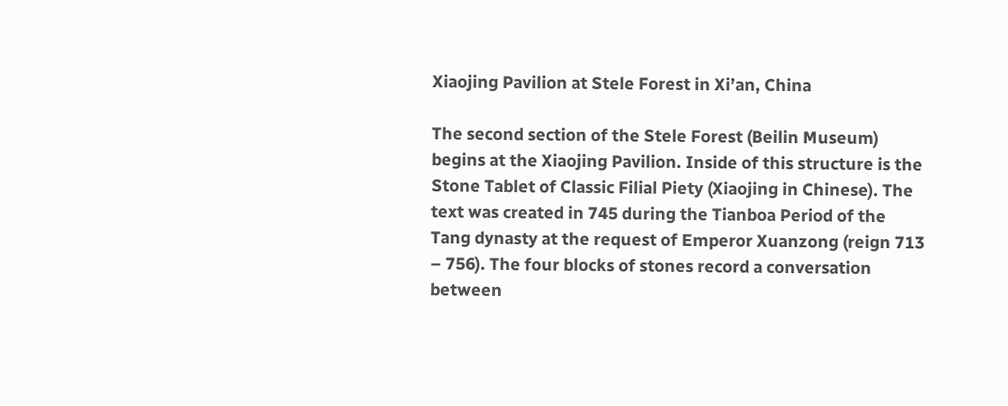Xiaojing Pavilion at Stele Forest in Xi’an, China

The second section of the Stele Forest (Beilin Museum) begins at the Xiaojing Pavilion. Inside of this structure is the Stone Tablet of Classic Filial Piety (Xiaojing in Chinese). The text was created in 745 during the Tianboa Period of the Tang dynasty at the request of Emperor Xuanzong (reign 713 – 756). The four blocks of stones record a conversation between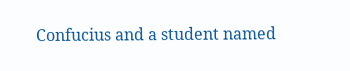Confucius and a student named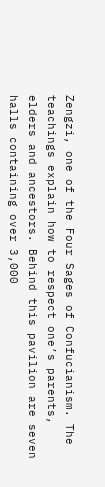Zengzi, one of the Four Sages of Confucianism. The teachings explain how to respect one’s parents, elders and ancestors. Behind this pavilion are seven halls containing over 3,000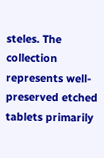steles. The collection represents well-preserved etched tablets primarily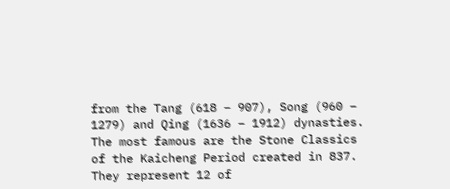from the Tang (618 – 907), Song (960 – 1279) and Qing (1636 – 1912) dynasties. The most famous are the Stone Classics of the Kaicheng Period created in 837. They represent 12 of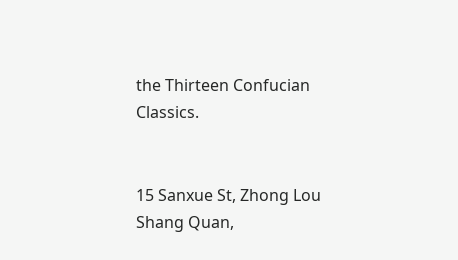the Thirteen Confucian Classics.


15 Sanxue St, Zhong Lou Shang Quan,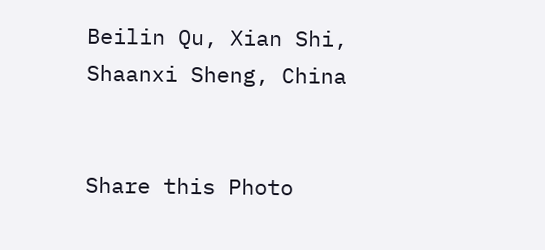Beilin Qu, Xian Shi, Shaanxi Sheng, China


Share this Photo